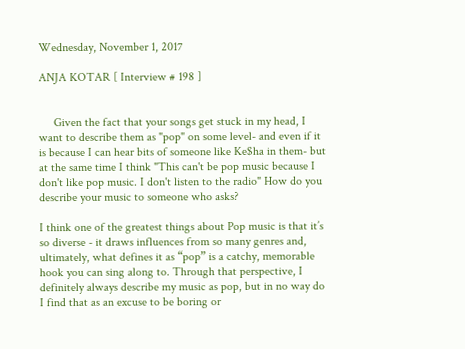Wednesday, November 1, 2017

ANJA KOTAR [ Interview # 198 ]


     Given the fact that your songs get stuck in my head, I want to describe them as "pop" on some level- and even if it is because I can hear bits of someone like Ke$ha in them- but at the same time I think "This can't be pop music because I don't like pop music. I don't listen to the radio" How do you describe your music to someone who asks?

I think one of the greatest things about Pop music is that it’s so diverse - it draws influences from so many genres and, ultimately, what defines it as “pop” is a catchy, memorable hook you can sing along to. Through that perspective, I definitely always describe my music as pop, but in no way do I find that as an excuse to be boring or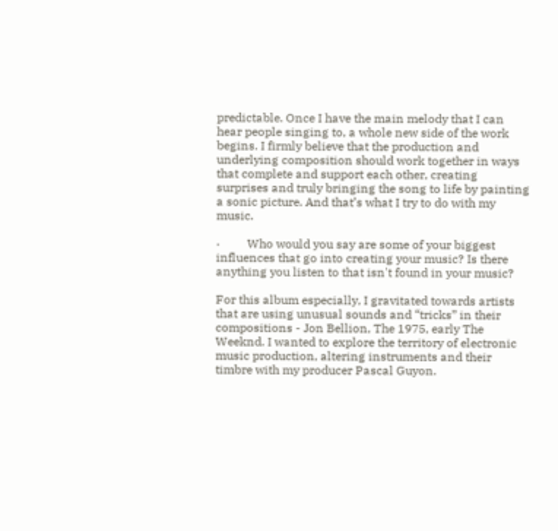predictable. Once I have the main melody that I can hear people singing to, a whole new side of the work begins. I firmly believe that the production and underlying composition should work together in ways that complete and support each other, creating surprises and truly bringing the song to life by painting a sonic picture. And that’s what I try to do with my music.

·         Who would you say are some of your biggest influences that go into creating your music? Is there anything you listen to that isn't found in your music?

For this album especially, I gravitated towards artists that are using unusual sounds and “tricks” in their compositions - Jon Bellion, The 1975, early The Weeknd. I wanted to explore the territory of electronic music production, altering instruments and their timbre with my producer Pascal Guyon.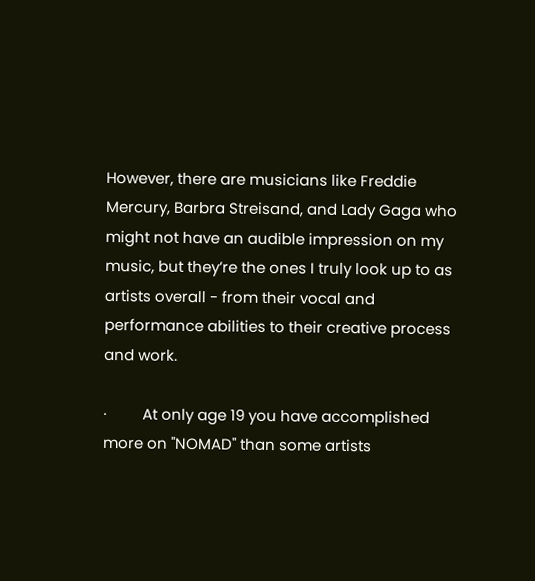However, there are musicians like Freddie Mercury, Barbra Streisand, and Lady Gaga who might not have an audible impression on my music, but they’re the ones I truly look up to as artists overall - from their vocal and performance abilities to their creative process and work.

·         At only age 19 you have accomplished more on "NOMAD" than some artists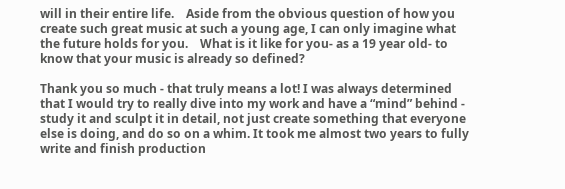will in their entire life.    Aside from the obvious question of how you create such great music at such a young age, I can only imagine what the future holds for you.    What is it like for you- as a 19 year old- to know that your music is already so defined?

Thank you so much - that truly means a lot! I was always determined that I would try to really dive into my work and have a “mind” behind - study it and sculpt it in detail, not just create something that everyone else is doing, and do so on a whim. It took me almost two years to fully write and finish production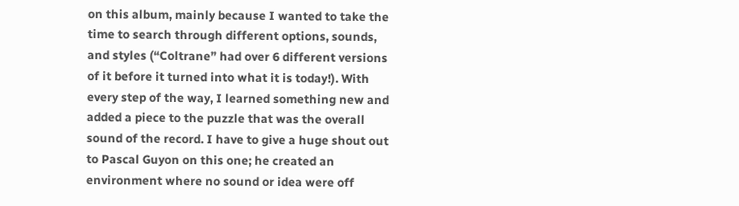on this album, mainly because I wanted to take the time to search through different options, sounds, and styles (“Coltrane” had over 6 different versions of it before it turned into what it is today!). With every step of the way, I learned something new and added a piece to the puzzle that was the overall sound of the record. I have to give a huge shout out to Pascal Guyon on this one; he created an environment where no sound or idea were off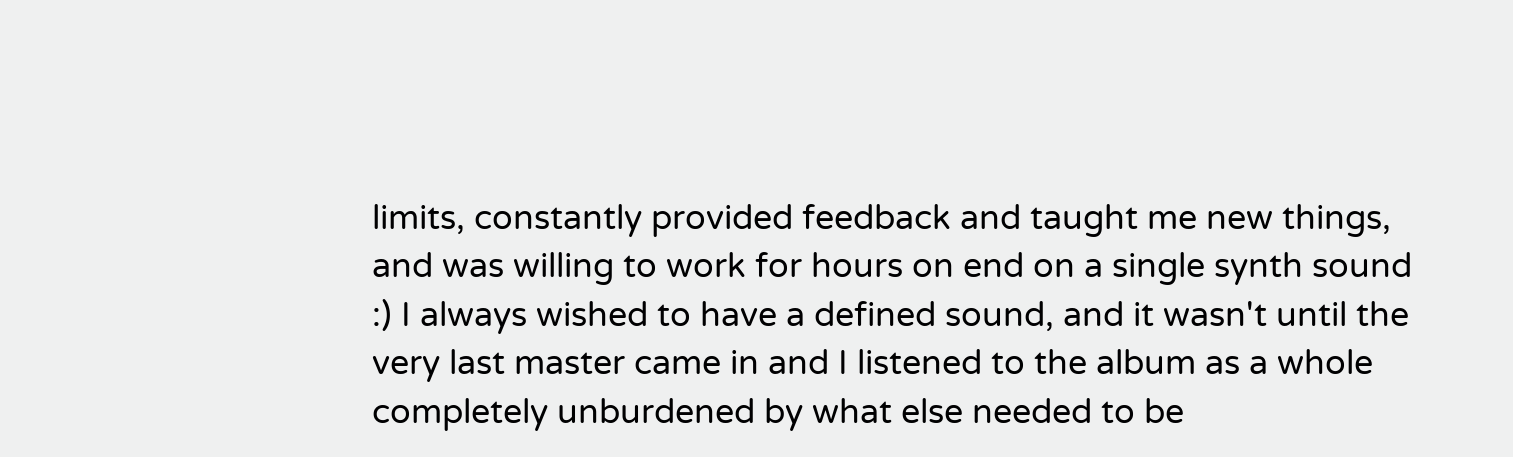limits, constantly provided feedback and taught me new things, and was willing to work for hours on end on a single synth sound :) I always wished to have a defined sound, and it wasn't until the very last master came in and I listened to the album as a whole completely unburdened by what else needed to be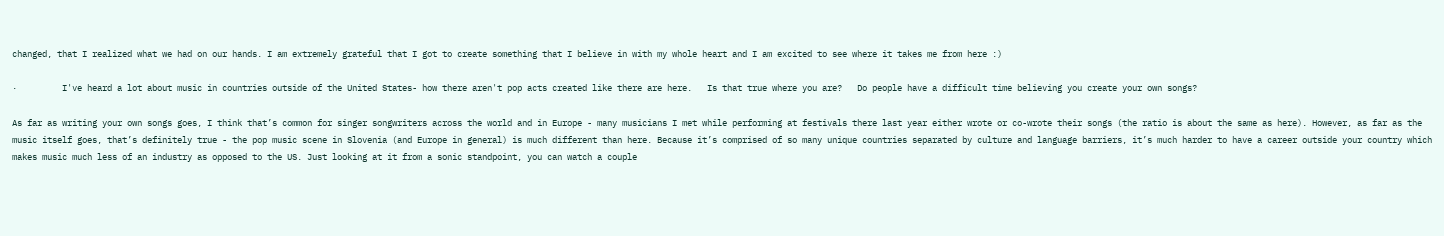changed, that I realized what we had on our hands. I am extremely grateful that I got to create something that I believe in with my whole heart and I am excited to see where it takes me from here :)

·         I've heard a lot about music in countries outside of the United States- how there aren't pop acts created like there are here.   Is that true where you are?   Do people have a difficult time believing you create your own songs?

As far as writing your own songs goes, I think that’s common for singer songwriters across the world and in Europe - many musicians I met while performing at festivals there last year either wrote or co-wrote their songs (the ratio is about the same as here). However, as far as the music itself goes, that’s definitely true - the pop music scene in Slovenia (and Europe in general) is much different than here. Because it’s comprised of so many unique countries separated by culture and language barriers, it’s much harder to have a career outside your country which makes music much less of an industry as opposed to the US. Just looking at it from a sonic standpoint, you can watch a couple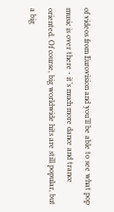of videos from Eurovision and you’ll be able to see what pop music is over there - it’s much more dance and trance oriented. Of course, big worldwide hits are still popular, but a big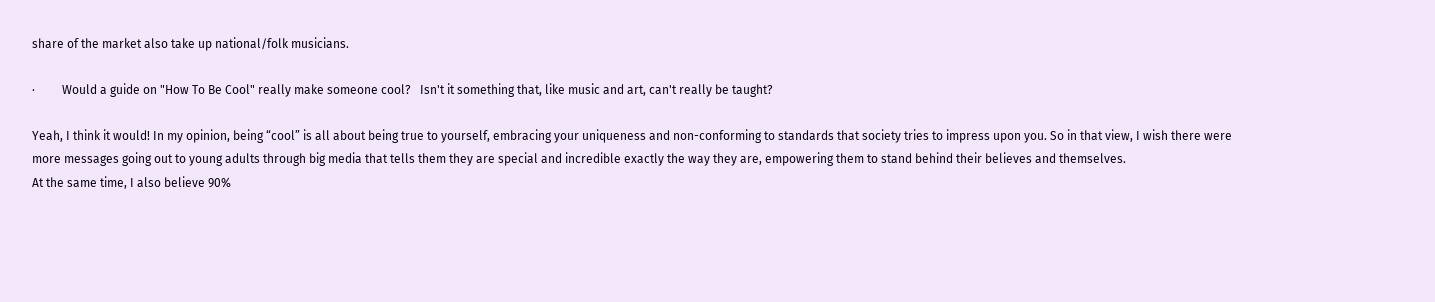share of the market also take up national/folk musicians.

·         Would a guide on "How To Be Cool" really make someone cool?   Isn't it something that, like music and art, can't really be taught?

Yeah, I think it would! In my opinion, being “cool” is all about being true to yourself, embracing your uniqueness and non-conforming to standards that society tries to impress upon you. So in that view, I wish there were more messages going out to young adults through big media that tells them they are special and incredible exactly the way they are, empowering them to stand behind their believes and themselves.
At the same time, I also believe 90%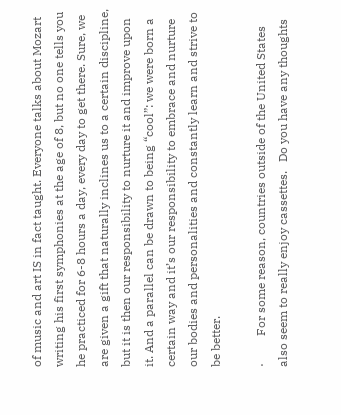of music and art IS in fact taught. Everyone talks about Mozart writing his first symphonies at the age of 8, but no one tells you he practiced for 6-8 hours a day, every day to get there. Sure, we are given a gift that naturally inclines us to a certain discipline, but it is then our responsibility to nurture it and improve upon it. And a parallel can be drawn to being “cool”: we were born a certain way and it’s our responsibility to embrace and nurture our bodies and personalities and constantly learn and strive to be better.

·         For some reason, countries outside of the United States also seem to really enjoy cassettes.   Do you have any thoughts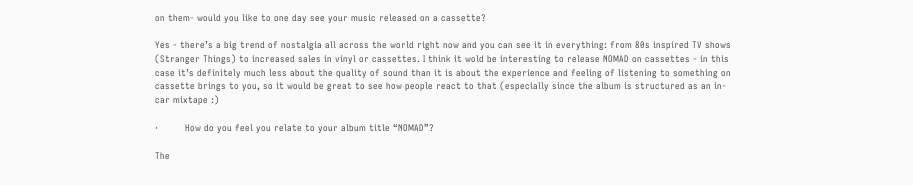on them- would you like to one day see your music released on a cassette?

Yes - there’s a big trend of nostalgia all across the world right now and you can see it in everything: from 80s inspired TV shows (Stranger Things) to increased sales in vinyl or cassettes. I think it wold be interesting to release NOMAD on cassettes - in this case it’s definitely much less about the quality of sound than it is about the experience and feeling of listening to something on cassette brings to you, so it would be great to see how people react to that (especially since the album is structured as an in-car mixtape :)

·         How do you feel you relate to your album title “NOMAD”?

The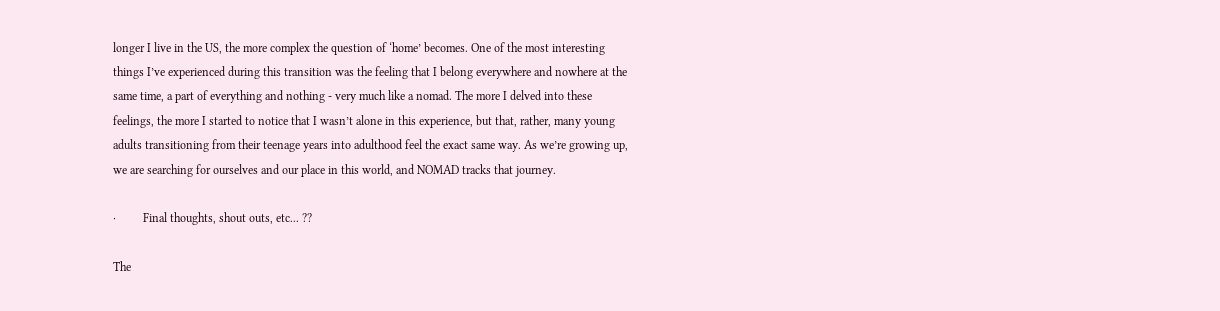longer I live in the US, the more complex the question of ‘home’ becomes. One of the most interesting things I’ve experienced during this transition was the feeling that I belong everywhere and nowhere at the same time, a part of everything and nothing - very much like a nomad. The more I delved into these feelings, the more I started to notice that I wasn’t alone in this experience, but that, rather, many young adults transitioning from their teenage years into adulthood feel the exact same way. As we’re growing up, we are searching for ourselves and our place in this world, and NOMAD tracks that journey.

·         Final thoughts, shout outs, etc... ??

The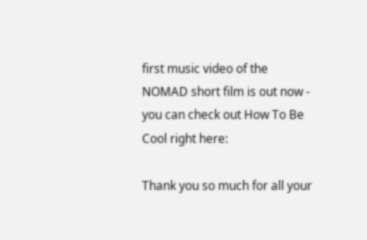first music video of the NOMAD short film is out now - you can check out How To Be Cool right here:

Thank you so much for all your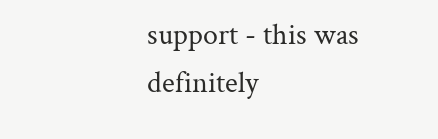support - this was definitely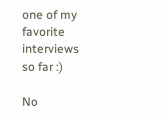one of my favorite interviews so far :)

No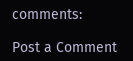comments:

Post a Comment